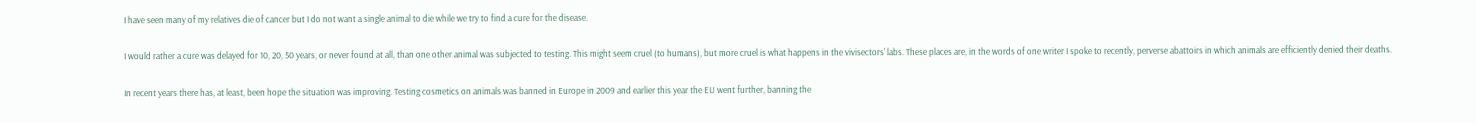I have seen many of my relatives die of cancer but I do not want a single animal to die while we try to find a cure for the disease.

I would rather a cure was delayed for 10, 20, 50 years, or never found at all, than one other animal was subjected to testing. This might seem cruel (to humans), but more cruel is what happens in the vivisectors' labs. These places are, in the words of one writer I spoke to recently, perverse abattoirs in which animals are efficiently denied their deaths.

In recent years there has, at least, been hope the situation was improving. Testing cosmetics on animals was banned in Europe in 2009 and earlier this year the EU went further, banning the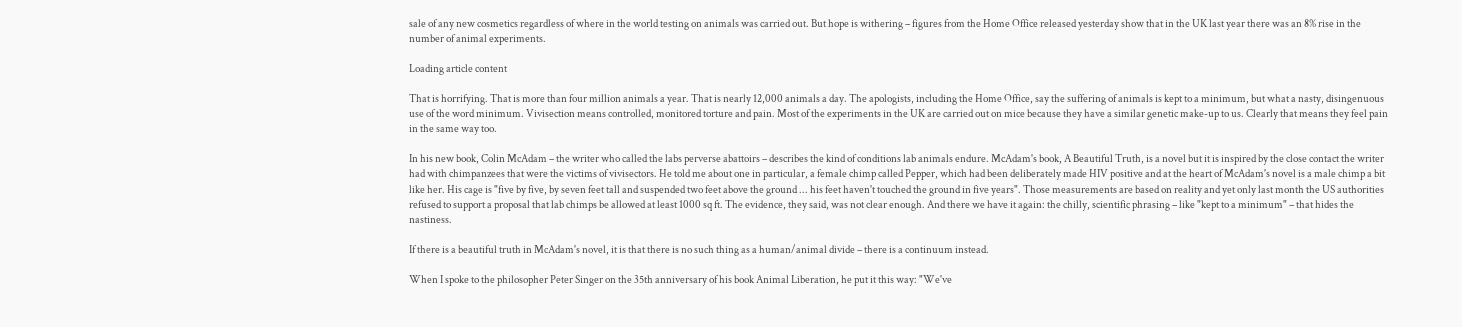sale of any new cosmetics regardless of where in the world testing on animals was carried out. But hope is withering – figures from the Home Office released yesterday show that in the UK last year there was an 8% rise in the number of animal experiments.

Loading article content

That is horrifying. That is more than four million animals a year. That is nearly 12,000 animals a day. The apologists, including the Home Office, say the suffering of animals is kept to a minimum, but what a nasty, disingenuous use of the word minimum. Vivisection means controlled, monitored torture and pain. Most of the experiments in the UK are carried out on mice because they have a similar genetic make-up to us. Clearly that means they feel pain in the same way too.

In his new book, Colin McAdam – the writer who called the labs perverse abattoirs – describes the kind of conditions lab animals endure. McAdam's book, A Beautiful Truth, is a novel but it is inspired by the close contact the writer had with chimpanzees that were the victims of vivisectors. He told me about one in particular, a female chimp called Pepper, which had been deliberately made HIV positive and at the heart of McAdam's novel is a male chimp a bit like her. His cage is "five by five, by seven feet tall and suspended two feet above the ground ... his feet haven't touched the ground in five years". Those measurements are based on reality and yet only last month the US authorities refused to support a proposal that lab chimps be allowed at least 1000 sq ft. The evidence, they said, was not clear enough. And there we have it again: the chilly, scientific phrasing – like "kept to a minimum" – that hides the nastiness.

If there is a beautiful truth in McAdam's novel, it is that there is no such thing as a human/animal divide – there is a continuum instead.

When I spoke to the philosopher Peter Singer on the 35th anniversary of his book Animal Liberation, he put it this way: "We've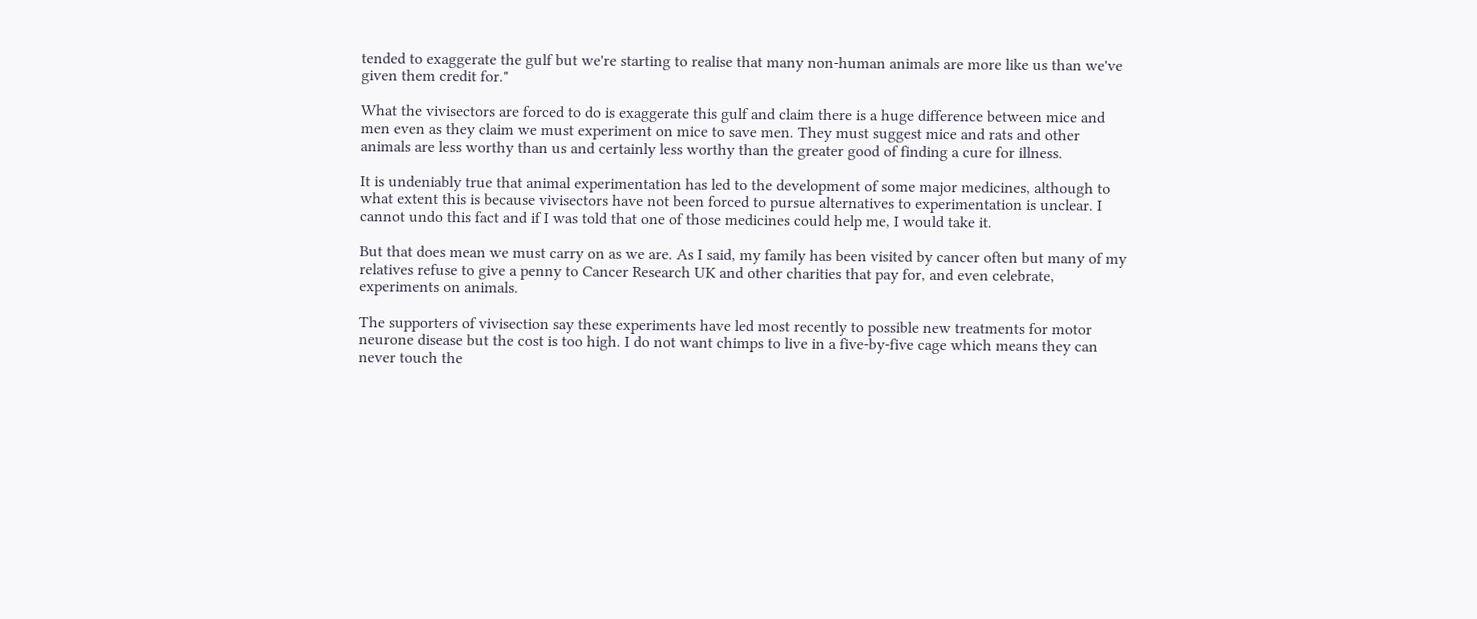tended to exaggerate the gulf but we're starting to realise that many non-human animals are more like us than we've given them credit for."

What the vivisectors are forced to do is exaggerate this gulf and claim there is a huge difference between mice and men even as they claim we must experiment on mice to save men. They must suggest mice and rats and other animals are less worthy than us and certainly less worthy than the greater good of finding a cure for illness.

It is undeniably true that animal experimentation has led to the development of some major medicines, although to what extent this is because vivisectors have not been forced to pursue alternatives to experimentation is unclear. I cannot undo this fact and if I was told that one of those medicines could help me, I would take it.

But that does mean we must carry on as we are. As I said, my family has been visited by cancer often but many of my relatives refuse to give a penny to Cancer Research UK and other charities that pay for, and even celebrate, experiments on animals.

The supporters of vivisection say these experiments have led most recently to possible new treatments for motor neurone disease but the cost is too high. I do not want chimps to live in a five-by-five cage which means they can never touch the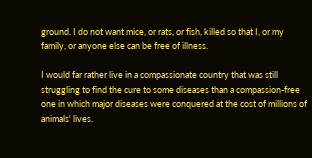ground. I do not want mice, or rats, or fish, killed so that I, or my family, or anyone else can be free of illness.

I would far rather live in a compassionate country that was still struggling to find the cure to some diseases than a compassion-free one in which major diseases were conquered at the cost of millions of animals' lives.